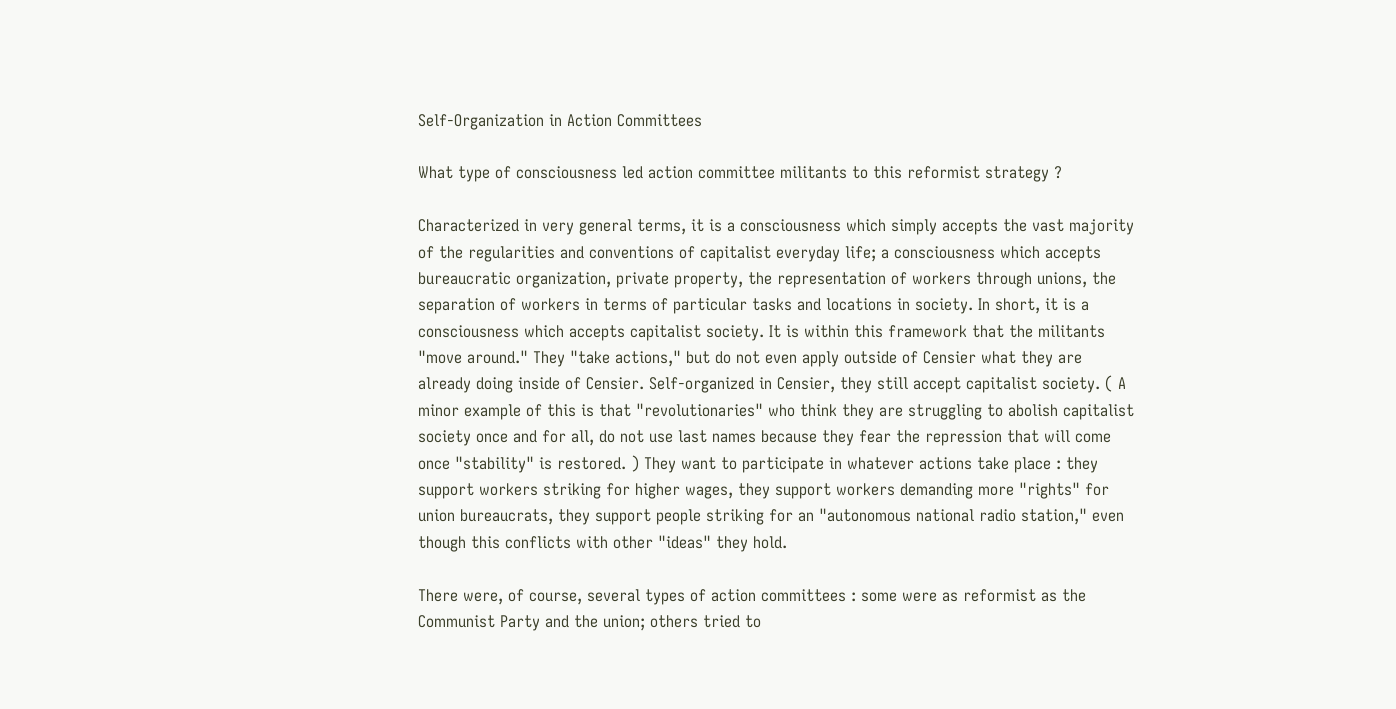Self-Organization in Action Committees

What type of consciousness led action committee militants to this reformist strategy ?

Characterized in very general terms, it is a consciousness which simply accepts the vast majority of the regularities and conventions of capitalist everyday life; a consciousness which accepts bureaucratic organization, private property, the representation of workers through unions, the separation of workers in terms of particular tasks and locations in society. In short, it is a consciousness which accepts capitalist society. It is within this framework that the militants "move around." They "take actions," but do not even apply outside of Censier what they are already doing inside of Censier. Self-organized in Censier, they still accept capitalist society. ( A minor example of this is that "revolutionaries" who think they are struggling to abolish capitalist society once and for all, do not use last names because they fear the repression that will come once "stability" is restored. ) They want to participate in whatever actions take place : they support workers striking for higher wages, they support workers demanding more "rights" for union bureaucrats, they support people striking for an "autonomous national radio station," even though this conflicts with other "ideas" they hold.

There were, of course, several types of action committees : some were as reformist as the Communist Party and the union; others tried to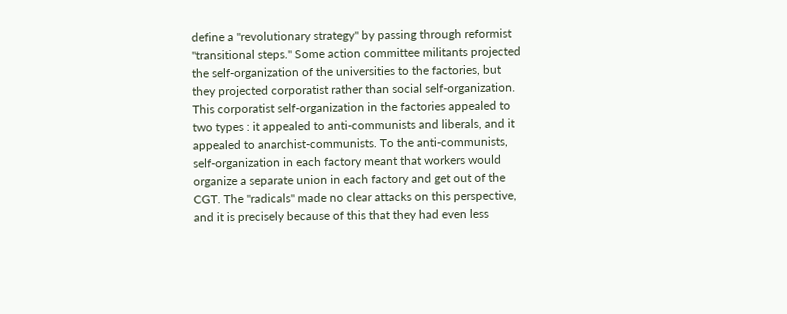define a "revolutionary strategy" by passing through reformist "transitional steps." Some action committee militants projected the self-organization of the universities to the factories, but they projected corporatist rather than social self-organization. This corporatist self-organization in the factories appealed to two types : it appealed to anti-communists and liberals, and it appealed to anarchist-communists. To the anti-communists, self-organization in each factory meant that workers would organize a separate union in each factory and get out of the CGT. The "radicals" made no clear attacks on this perspective, and it is precisely because of this that they had even less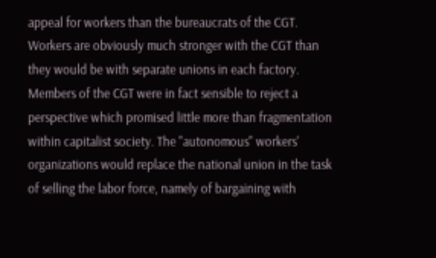appeal for workers than the bureaucrats of the CGT. Workers are obviously much stronger with the CGT than they would be with separate unions in each factory. Members of the CGT were in fact sensible to reject a perspective which promised little more than fragmentation within capitalist society. The "autonomous" workers' organizations would replace the national union in the task of selling the labor force, namely of bargaining with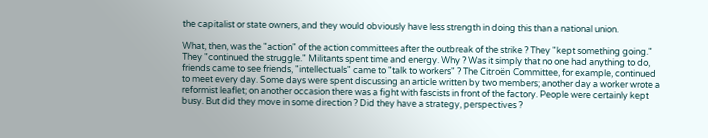the capitalist or state owners, and they would obviously have less strength in doing this than a national union.

What, then, was the "action" of the action committees after the outbreak of the strike ? They "kept something going." They "continued the struggle." Militants spent time and energy. Why ? Was it simply that no one had anything to do, friends came to see friends, "intellectuals" came to "talk to workers" ? The Citroën Committee, for example, continued to meet every day. Some days were spent discussing an article written by two members; another day a worker wrote a reformist leaflet; on another occasion there was a fight with fascists in front of the factory. People were certainly kept busy. But did they move in some direction ? Did they have a strategy, perspectives ?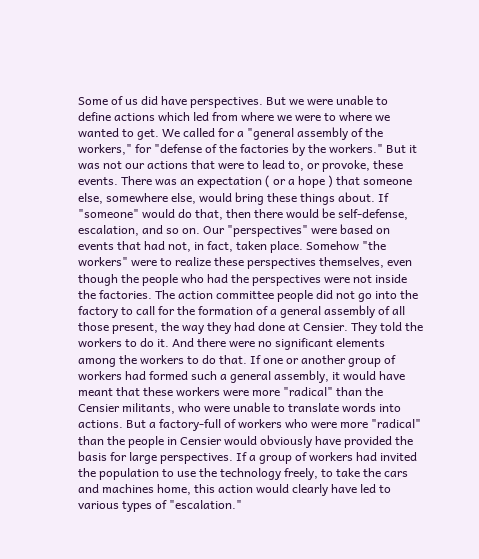Some of us did have perspectives. But we were unable to define actions which led from where we were to where we wanted to get. We called for a "general assembly of the workers," for "defense of the factories by the workers." But it was not our actions that were to lead to, or provoke, these events. There was an expectation ( or a hope ) that someone else, somewhere else, would bring these things about. If "someone" would do that, then there would be self-defense, escalation, and so on. Our "perspectives" were based on events that had not, in fact, taken place. Somehow "the workers" were to realize these perspectives themselves, even though the people who had the perspectives were not inside the factories. The action committee people did not go into the factory to call for the formation of a general assembly of all those present, the way they had done at Censier. They told the workers to do it. And there were no significant elements among the workers to do that. If one or another group of workers had formed such a general assembly, it would have meant that these workers were more "radical" than the Censier militants, who were unable to translate words into actions. But a factory-full of workers who were more "radical" than the people in Censier would obviously have provided the basis for large perspectives. If a group of workers had invited the population to use the technology freely, to take the cars and machines home, this action would clearly have led to various types of "escalation."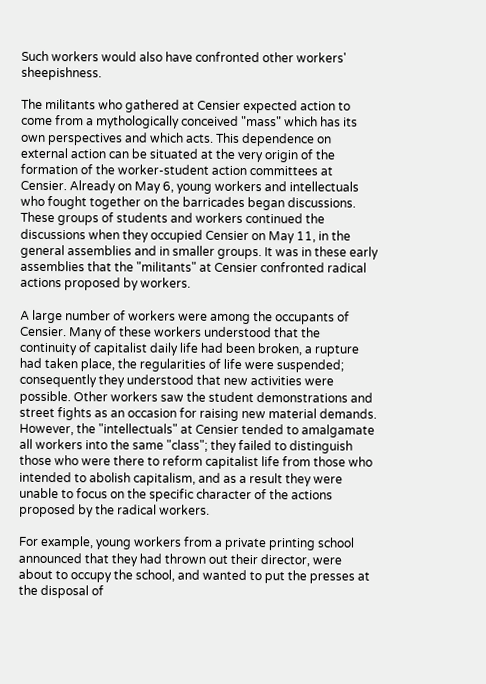Such workers would also have confronted other workers' sheepishness.

The militants who gathered at Censier expected action to come from a mythologically conceived "mass" which has its own perspectives and which acts. This dependence on external action can be situated at the very origin of the formation of the worker-student action committees at Censier. Already on May 6, young workers and intellectuals who fought together on the barricades began discussions. These groups of students and workers continued the discussions when they occupied Censier on May 11, in the general assemblies and in smaller groups. It was in these early assemblies that the "militants" at Censier confronted radical actions proposed by workers.

A large number of workers were among the occupants of Censier. Many of these workers understood that the continuity of capitalist daily life had been broken, a rupture had taken place, the regularities of life were suspended; consequently they understood that new activities were possible. Other workers saw the student demonstrations and street fights as an occasion for raising new material demands. However, the "intellectuals" at Censier tended to amalgamate all workers into the same "class"; they failed to distinguish those who were there to reform capitalist life from those who intended to abolish capitalism, and as a result they were unable to focus on the specific character of the actions proposed by the radical workers.

For example, young workers from a private printing school announced that they had thrown out their director, were about to occupy the school, and wanted to put the presses at the disposal of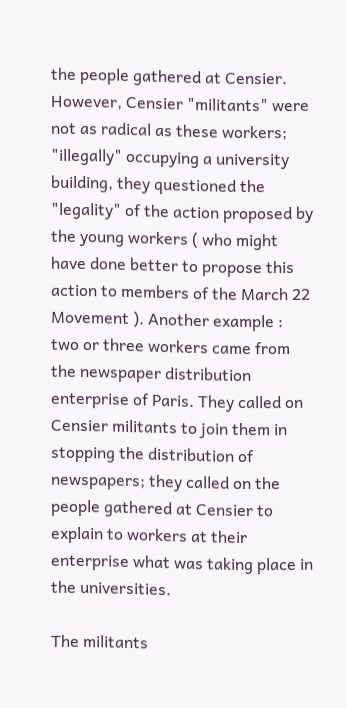the people gathered at Censier. However, Censier "militants" were not as radical as these workers; "illegally" occupying a university building, they questioned the "legality" of the action proposed by the young workers ( who might have done better to propose this action to members of the March 22 Movement ). Another example : two or three workers came from the newspaper distribution enterprise of Paris. They called on Censier militants to join them in stopping the distribution of newspapers; they called on the people gathered at Censier to explain to workers at their enterprise what was taking place in the universities.

The militants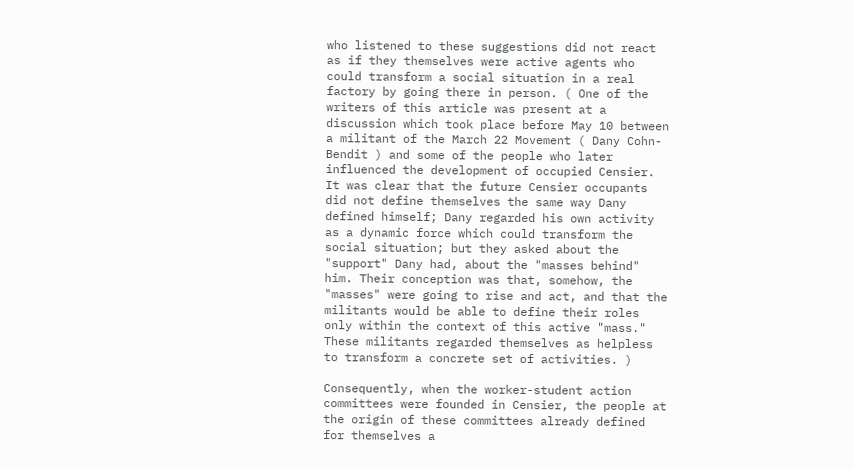who listened to these suggestions did not react as if they themselves were active agents who could transform a social situation in a real factory by going there in person. ( One of the writers of this article was present at a discussion which took place before May 10 between a militant of the March 22 Movement ( Dany Cohn-Bendit ) and some of the people who later influenced the development of occupied Censier. It was clear that the future Censier occupants did not define themselves the same way Dany defined himself; Dany regarded his own activity as a dynamic force which could transform the social situation; but they asked about the "support" Dany had, about the "masses behind" him. Their conception was that, somehow, the "masses" were going to rise and act, and that the militants would be able to define their roles only within the context of this active "mass." These militants regarded themselves as helpless to transform a concrete set of activities. )

Consequently, when the worker-student action committees were founded in Censier, the people at the origin of these committees already defined for themselves a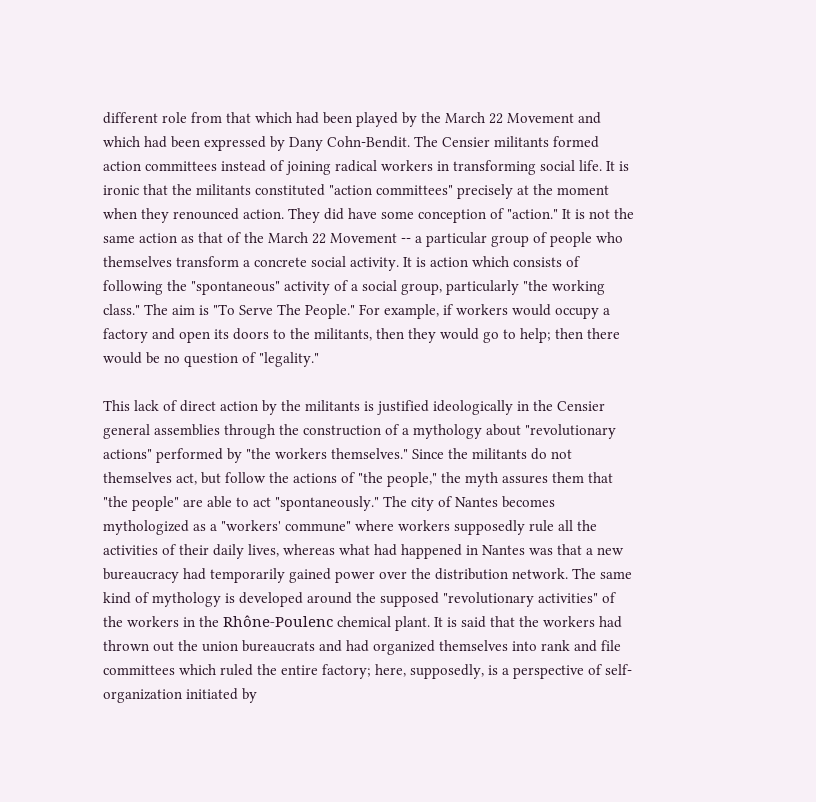different role from that which had been played by the March 22 Movement and which had been expressed by Dany Cohn-Bendit. The Censier militants formed action committees instead of joining radical workers in transforming social life. It is ironic that the militants constituted "action committees" precisely at the moment when they renounced action. They did have some conception of "action." It is not the same action as that of the March 22 Movement -- a particular group of people who themselves transform a concrete social activity. It is action which consists of following the "spontaneous" activity of a social group, particularly "the working class." The aim is "To Serve The People." For example, if workers would occupy a factory and open its doors to the militants, then they would go to help; then there would be no question of "legality."

This lack of direct action by the militants is justified ideologically in the Censier general assemblies through the construction of a mythology about "revolutionary actions" performed by "the workers themselves." Since the militants do not themselves act, but follow the actions of "the people," the myth assures them that "the people" are able to act "spontaneously." The city of Nantes becomes mythologized as a "workers' commune" where workers supposedly rule all the activities of their daily lives, whereas what had happened in Nantes was that a new bureaucracy had temporarily gained power over the distribution network. The same kind of mythology is developed around the supposed "revolutionary activities" of the workers in the Rhône-Poulenc chemical plant. It is said that the workers had thrown out the union bureaucrats and had organized themselves into rank and file committees which ruled the entire factory; here, supposedly, is a perspective of self-organization initiated by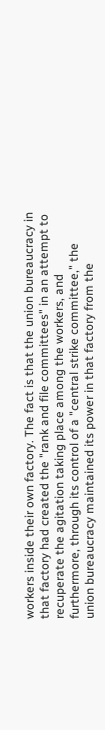workers inside their own factory. The fact is that the union bureaucracy in that factory had created the "rank and file committees" in an attempt to recuperate the agitation taking place among the workers, and furthermore, through its control of a "central strike committee," the union bureaucracy maintained its power in that factory from the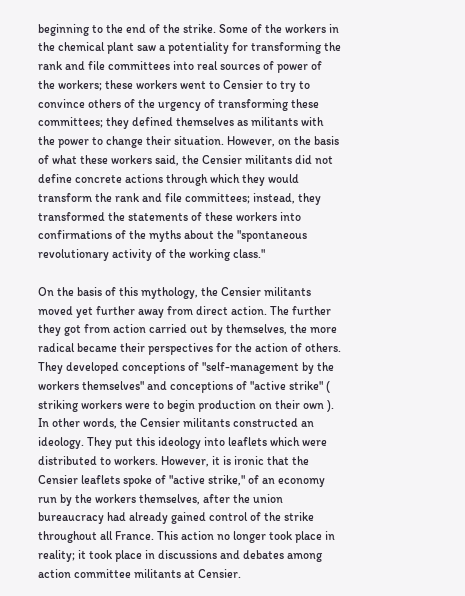beginning to the end of the strike. Some of the workers in the chemical plant saw a potentiality for transforming the rank and file committees into real sources of power of the workers; these workers went to Censier to try to convince others of the urgency of transforming these committees; they defined themselves as militants with the power to change their situation. However, on the basis of what these workers said, the Censier militants did not define concrete actions through which they would transform the rank and file committees; instead, they transformed the statements of these workers into confirmations of the myths about the "spontaneous revolutionary activity of the working class."

On the basis of this mythology, the Censier militants moved yet further away from direct action. The further they got from action carried out by themselves, the more radical became their perspectives for the action of others. They developed conceptions of "self-management by the workers themselves" and conceptions of "active strike" ( striking workers were to begin production on their own ). In other words, the Censier militants constructed an ideology. They put this ideology into leaflets which were distributed to workers. However, it is ironic that the Censier leaflets spoke of "active strike," of an economy run by the workers themselves, after the union bureaucracy had already gained control of the strike throughout all France. This action no longer took place in reality; it took place in discussions and debates among action committee militants at Censier.